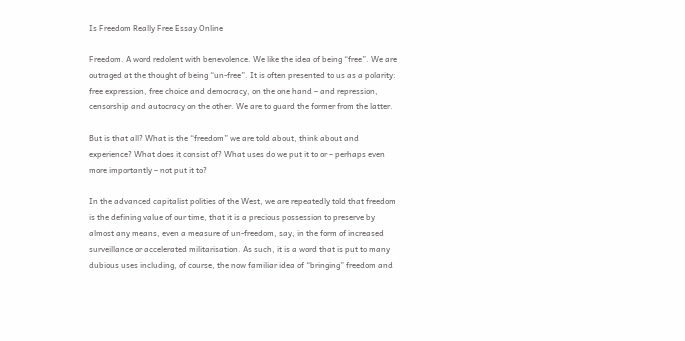Is Freedom Really Free Essay Online

Freedom. A word redolent with benevolence. We like the idea of being “free”. We are outraged at the thought of being “un-free”. It is often presented to us as a polarity: free expression, free choice and democracy, on the one hand – and repression, censorship and autocracy on the other. We are to guard the former from the latter.

But is that all? What is the “freedom” we are told about, think about and experience? What does it consist of? What uses do we put it to or – perhaps even more importantly – not put it to?

In the advanced capitalist polities of the West, we are repeatedly told that freedom is the defining value of our time, that it is a precious possession to preserve by almost any means, even a measure of un-freedom, say, in the form of increased surveillance or accelerated militarisation. As such, it is a word that is put to many dubious uses including, of course, the now familiar idea of “bringing” freedom and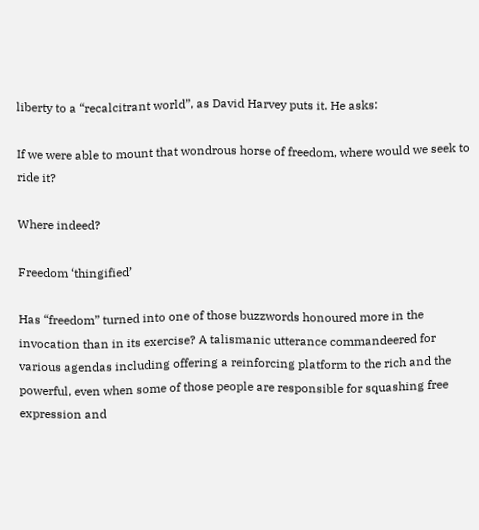liberty to a “recalcitrant world”, as David Harvey puts it. He asks:

If we were able to mount that wondrous horse of freedom, where would we seek to ride it?

Where indeed?

Freedom ‘thingified’

Has “freedom” turned into one of those buzzwords honoured more in the invocation than in its exercise? A talismanic utterance commandeered for various agendas including offering a reinforcing platform to the rich and the powerful, even when some of those people are responsible for squashing free expression and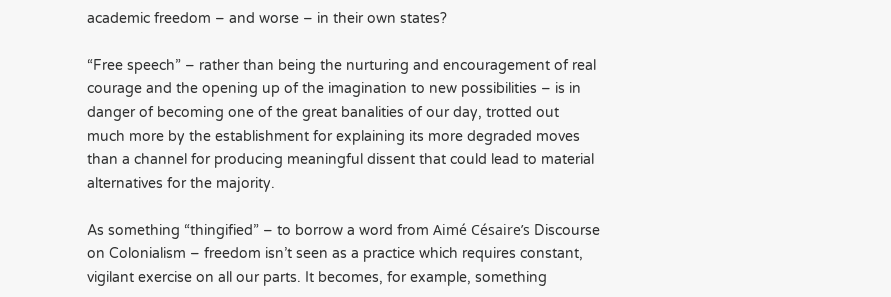academic freedom – and worse – in their own states?

“Free speech” – rather than being the nurturing and encouragement of real courage and the opening up of the imagination to new possibilities – is in danger of becoming one of the great banalities of our day, trotted out much more by the establishment for explaining its more degraded moves than a channel for producing meaningful dissent that could lead to material alternatives for the majority.

As something “thingified” – to borrow a word from Aimé Césaire’s Discourse on Colonialism – freedom isn’t seen as a practice which requires constant, vigilant exercise on all our parts. It becomes, for example, something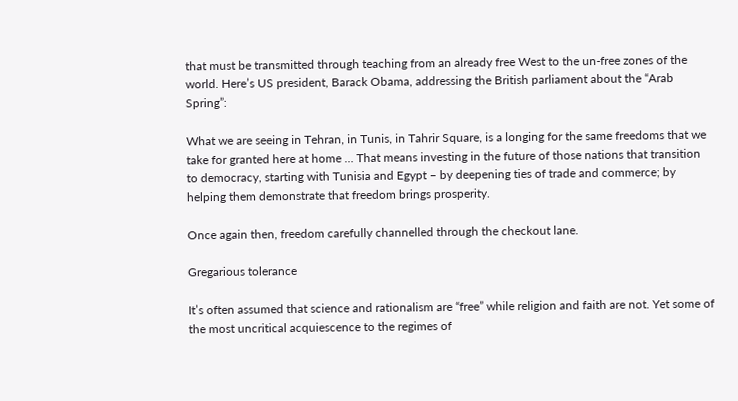that must be transmitted through teaching from an already free West to the un-free zones of the world. Here’s US president, Barack Obama, addressing the British parliament about the “Arab Spring”:

What we are seeing in Tehran, in Tunis, in Tahrir Square, is a longing for the same freedoms that we take for granted here at home … That means investing in the future of those nations that transition to democracy, starting with Tunisia and Egypt – by deepening ties of trade and commerce; by helping them demonstrate that freedom brings prosperity.

Once again then, freedom carefully channelled through the checkout lane.

Gregarious tolerance

It’s often assumed that science and rationalism are “free” while religion and faith are not. Yet some of the most uncritical acquiescence to the regimes of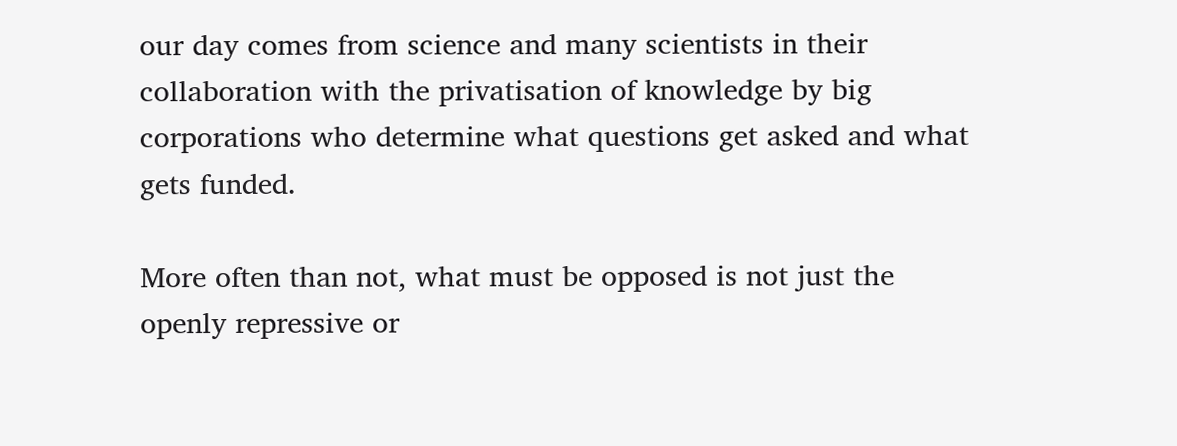our day comes from science and many scientists in their collaboration with the privatisation of knowledge by big corporations who determine what questions get asked and what gets funded.

More often than not, what must be opposed is not just the openly repressive or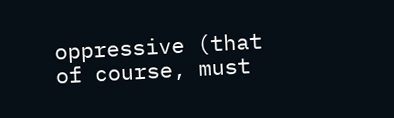oppressive (that of course, must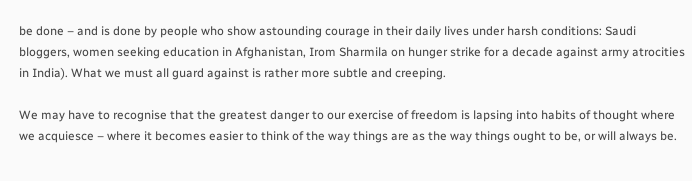be done – and is done by people who show astounding courage in their daily lives under harsh conditions: Saudi bloggers, women seeking education in Afghanistan, Irom Sharmila on hunger strike for a decade against army atrocities in India). What we must all guard against is rather more subtle and creeping.

We may have to recognise that the greatest danger to our exercise of freedom is lapsing into habits of thought where we acquiesce – where it becomes easier to think of the way things are as the way things ought to be, or will always be.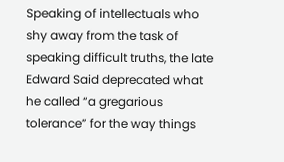Speaking of intellectuals who shy away from the task of speaking difficult truths, the late Edward Said deprecated what he called “a gregarious tolerance” for the way things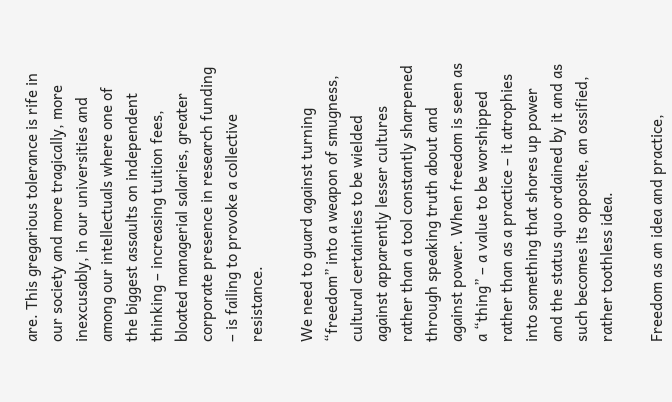are. This gregarious tolerance is rife in our society and more tragically, more inexcusably, in our universities and among our intellectuals where one of the biggest assaults on independent thinking – increasing tuition fees, bloated managerial salaries, greater corporate presence in research funding – is failing to provoke a collective resistance.

We need to guard against turning “freedom” into a weapon of smugness, cultural certainties to be wielded against apparently lesser cultures rather than a tool constantly sharpened through speaking truth about and against power. When freedom is seen as a “thing” – a value to be worshipped rather than as a practice – it atrophies into something that shores up power and the status quo ordained by it and as such becomes its opposite, an ossified, rather toothless idea.

Freedom as an idea and practice,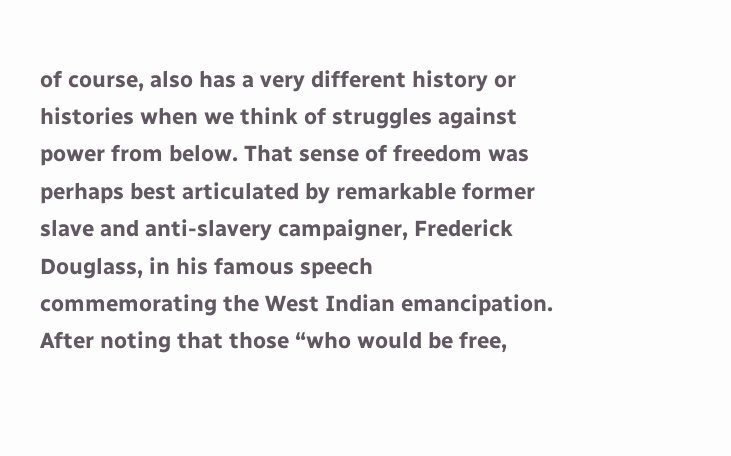of course, also has a very different history or histories when we think of struggles against power from below. That sense of freedom was perhaps best articulated by remarkable former slave and anti-slavery campaigner, Frederick Douglass, in his famous speech commemorating the West Indian emancipation. After noting that those “who would be free,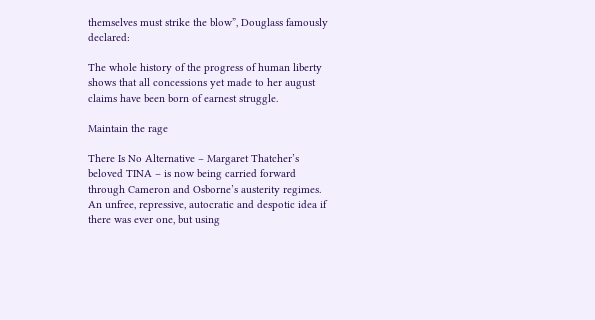themselves must strike the blow”, Douglass famously declared:

The whole history of the progress of human liberty shows that all concessions yet made to her august claims have been born of earnest struggle.

Maintain the rage

There Is No Alternative – Margaret Thatcher’s beloved TINA – is now being carried forward through Cameron and Osborne’s austerity regimes. An unfree, repressive, autocratic and despotic idea if there was ever one, but using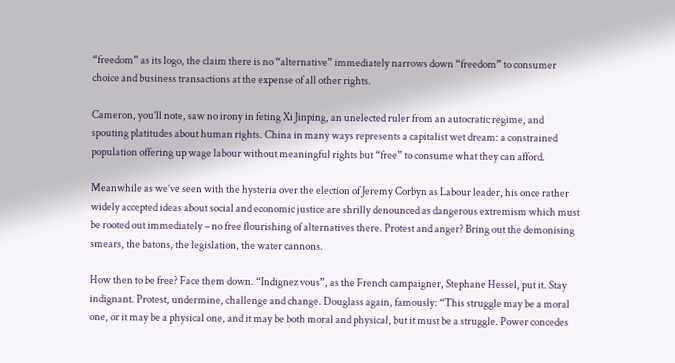“freedom” as its logo, the claim there is no “alternative” immediately narrows down “freedom” to consumer choice and business transactions at the expense of all other rights.

Cameron, you’ll note, saw no irony in feting Xi Jinping, an unelected ruler from an autocratic regime, and spouting platitudes about human rights. China in many ways represents a capitalist wet dream: a constrained population offering up wage labour without meaningful rights but “free” to consume what they can afford.

Meanwhile as we’ve seen with the hysteria over the election of Jeremy Corbyn as Labour leader, his once rather widely accepted ideas about social and economic justice are shrilly denounced as dangerous extremism which must be rooted out immediately – no free flourishing of alternatives there. Protest and anger? Bring out the demonising smears, the batons, the legislation, the water cannons.

How then to be free? Face them down. “Indignez vous”, as the French campaigner, Stephane Hessel, put it. Stay indignant. Protest, undermine, challenge and change. Douglass again, famously: “This struggle may be a moral one, or it may be a physical one, and it may be both moral and physical, but it must be a struggle. Power concedes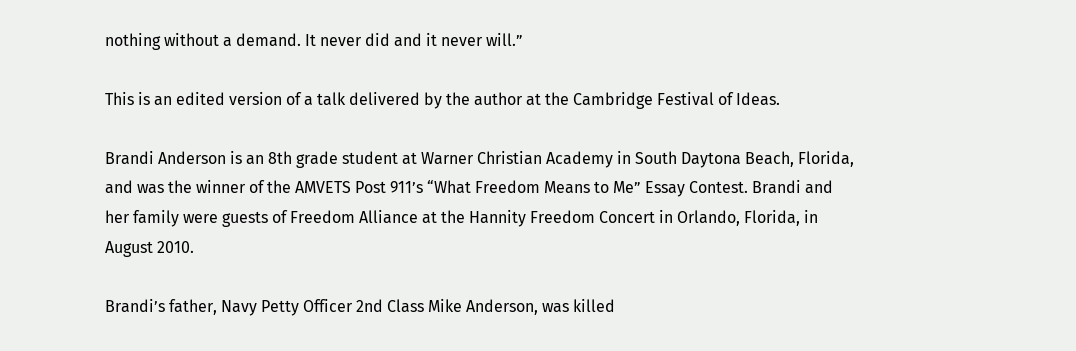nothing without a demand. It never did and it never will.”

This is an edited version of a talk delivered by the author at the Cambridge Festival of Ideas.

Brandi Anderson is an 8th grade student at Warner Christian Academy in South Daytona Beach, Florida, and was the winner of the AMVETS Post 911’s “What Freedom Means to Me” Essay Contest. Brandi and her family were guests of Freedom Alliance at the Hannity Freedom Concert in Orlando, Florida, in August 2010.

Brandi’s father, Navy Petty Officer 2nd Class Mike Anderson, was killed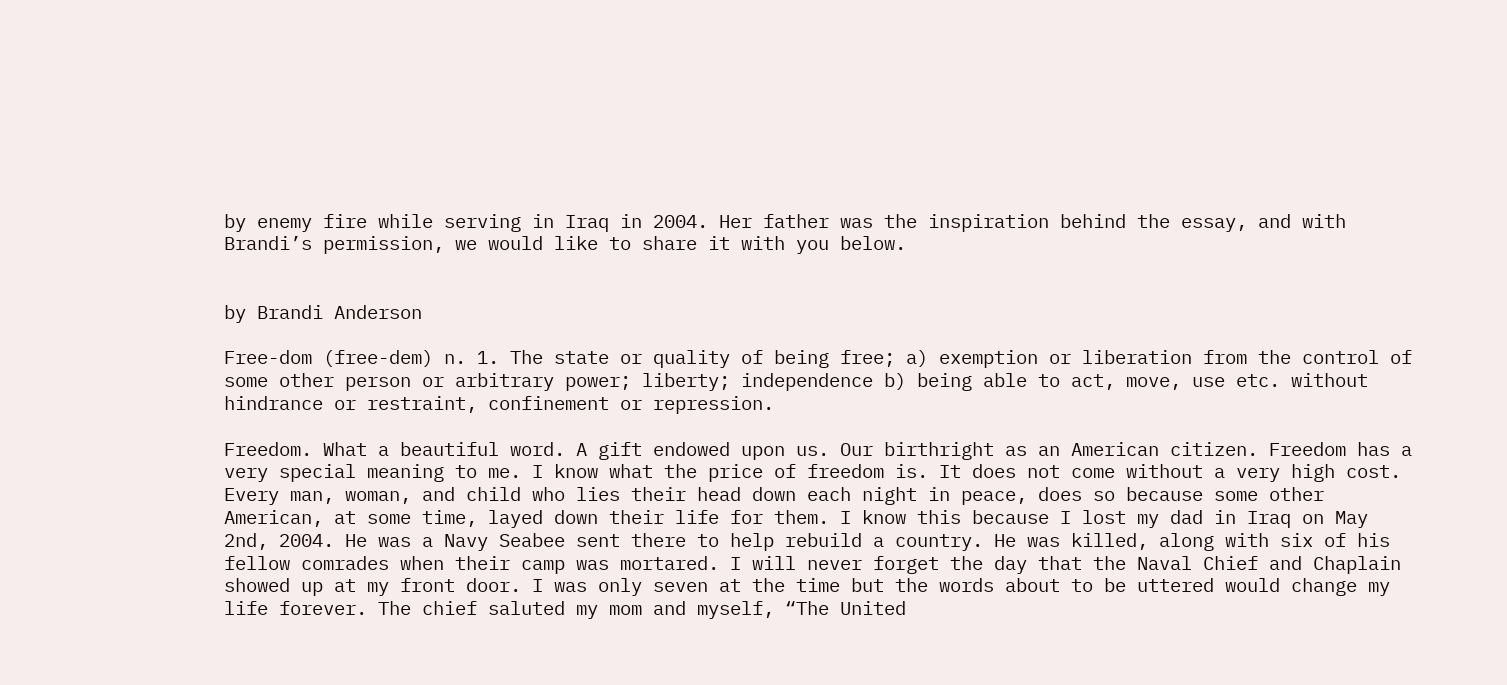by enemy fire while serving in Iraq in 2004. Her father was the inspiration behind the essay, and with Brandi’s permission, we would like to share it with you below.


by Brandi Anderson

Free-dom (free-dem) n. 1. The state or quality of being free; a) exemption or liberation from the control of some other person or arbitrary power; liberty; independence b) being able to act, move, use etc. without hindrance or restraint, confinement or repression.

Freedom. What a beautiful word. A gift endowed upon us. Our birthright as an American citizen. Freedom has a very special meaning to me. I know what the price of freedom is. It does not come without a very high cost. Every man, woman, and child who lies their head down each night in peace, does so because some other American, at some time, layed down their life for them. I know this because I lost my dad in Iraq on May 2nd, 2004. He was a Navy Seabee sent there to help rebuild a country. He was killed, along with six of his fellow comrades when their camp was mortared. I will never forget the day that the Naval Chief and Chaplain showed up at my front door. I was only seven at the time but the words about to be uttered would change my life forever. The chief saluted my mom and myself, “The United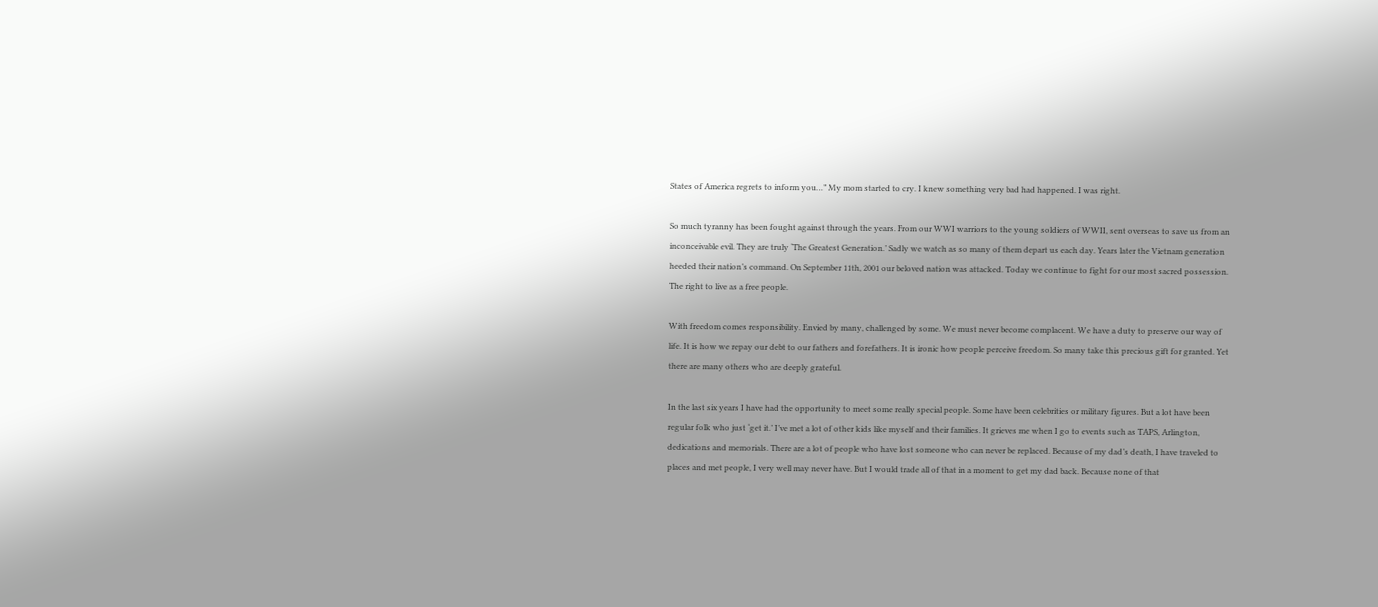States of America regrets to inform you…” My mom started to cry. I knew something very bad had happened. I was right.

So much tyranny has been fought against through the years. From our WWI warriors to the young soldiers of WWII, sent overseas to save us from an inconceivable evil. They are truly ‘The Greatest Generation.’ Sadly we watch as so many of them depart us each day. Years later the Vietnam generation heeded their nation’s command. On September 11th, 2001 our beloved nation was attacked. Today we continue to fight for our most sacred possession. The right to live as a free people.

With freedom comes responsibility. Envied by many, challenged by some. We must never become complacent. We have a duty to preserve our way of life. It is how we repay our debt to our fathers and forefathers. It is ironic how people perceive freedom. So many take this precious gift for granted. Yet there are many others who are deeply grateful.

In the last six years I have had the opportunity to meet some really special people. Some have been celebrities or military figures. But a lot have been regular folk who just ‘get it.’ I’ve met a lot of other kids like myself and their families. It grieves me when I go to events such as TAPS, Arlington, dedications and memorials. There are a lot of people who have lost someone who can never be replaced. Because of my dad’s death, I have traveled to places and met people, I very well may never have. But I would trade all of that in a moment to get my dad back. Because none of that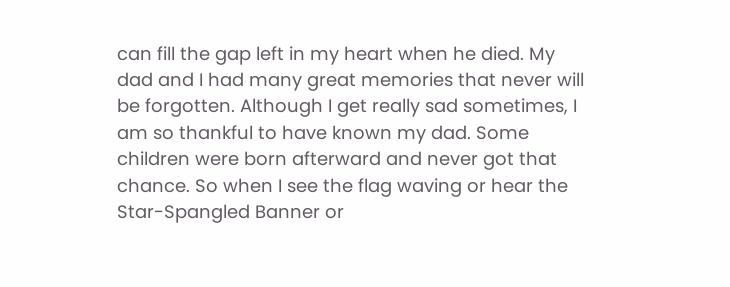can fill the gap left in my heart when he died. My dad and I had many great memories that never will be forgotten. Although I get really sad sometimes, I am so thankful to have known my dad. Some children were born afterward and never got that chance. So when I see the flag waving or hear the Star-Spangled Banner or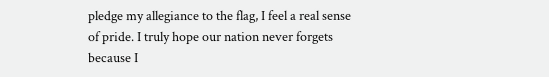pledge my allegiance to the flag, I feel a real sense of pride. I truly hope our nation never forgets because I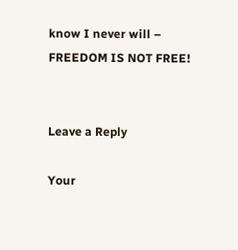know I never will – FREEDOM IS NOT FREE!


Leave a Reply

Your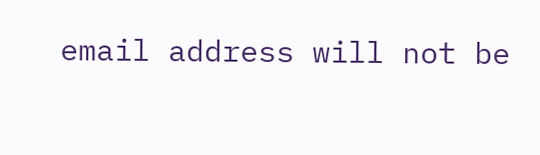email address will not be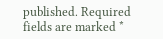published. Required fields are marked *